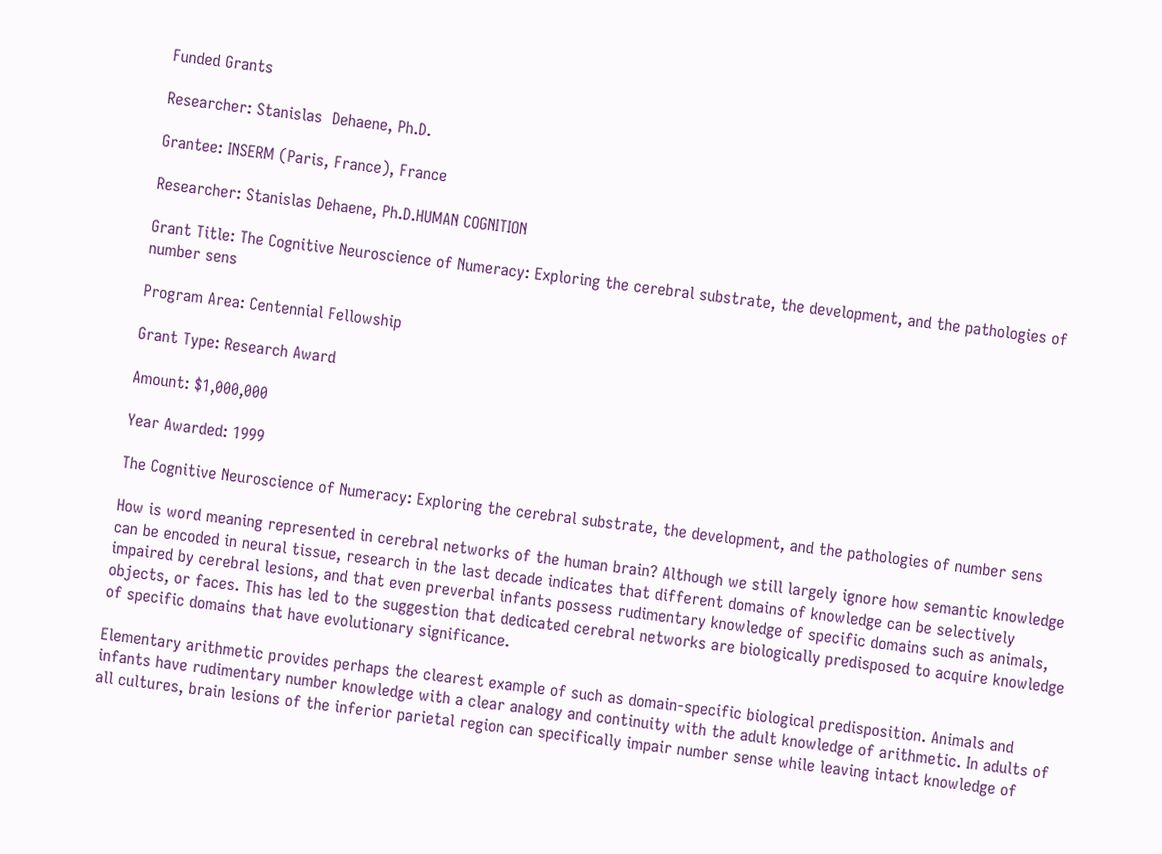Funded Grants

Researcher: Stanislas  Dehaene, Ph.D.

Grantee: INSERM (Paris, France), France

Researcher: Stanislas Dehaene, Ph.D.HUMAN COGNITION

Grant Title: The Cognitive Neuroscience of Numeracy: Exploring the cerebral substrate, the development, and the pathologies of number sens

Program Area: Centennial Fellowship

Grant Type: Research Award

Amount: $1,000,000

Year Awarded: 1999

The Cognitive Neuroscience of Numeracy: Exploring the cerebral substrate, the development, and the pathologies of number sens

How is word meaning represented in cerebral networks of the human brain? Although we still largely ignore how semantic knowledge can be encoded in neural tissue, research in the last decade indicates that different domains of knowledge can be selectively impaired by cerebral lesions, and that even preverbal infants possess rudimentary knowledge of specific domains such as animals, objects, or faces. This has led to the suggestion that dedicated cerebral networks are biologically predisposed to acquire knowledge of specific domains that have evolutionary significance.

Elementary arithmetic provides perhaps the clearest example of such as domain-specific biological predisposition. Animals and infants have rudimentary number knowledge with a clear analogy and continuity with the adult knowledge of arithmetic. In adults of all cultures, brain lesions of the inferior parietal region can specifically impair number sense while leaving intact knowledge of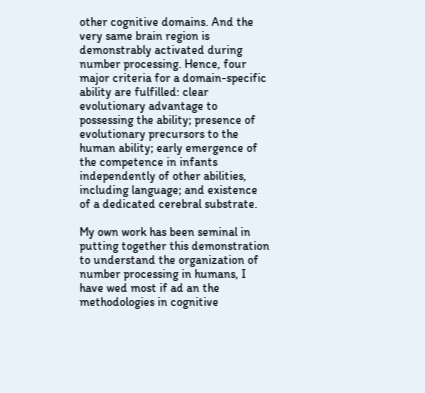other cognitive domains. And the very same brain region is demonstrably activated during number processing. Hence, four major criteria for a domain-specific ability are fulfilled: clear evolutionary advantage to possessing the ability; presence of evolutionary precursors to the human ability; early emergence of the competence in infants independently of other abilities, including language; and existence of a dedicated cerebral substrate.

My own work has been seminal in putting together this demonstration to understand the organization of number processing in humans, I have wed most if ad an the methodologies in cognitive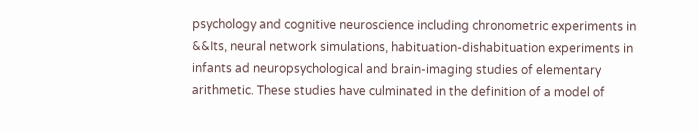psychology and cognitive neuroscience including chronometric experiments in &&Its, neural network simulations, habituation-dishabituation experiments in infants ad neuropsychological and brain-imaging studies of elementary arithmetic. These studies have culminated in the definition of a model of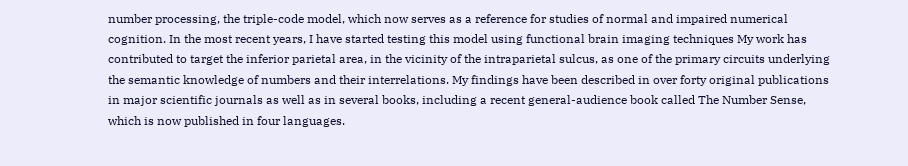number processing, the triple-code model, which now serves as a reference for studies of normal and impaired numerical cognition. In the most recent years, I have started testing this model using functional brain imaging techniques My work has contributed to target the inferior parietal area, in the vicinity of the intraparietal sulcus, as one of the primary circuits underlying the semantic knowledge of numbers and their interrelations. My findings have been described in over forty original publications in major scientific journals as well as in several books, including a recent general-audience book called The Number Sense, which is now published in four languages.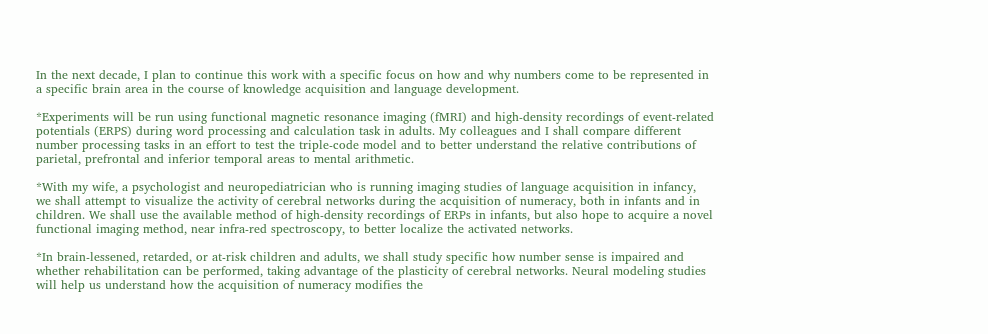In the next decade, I plan to continue this work with a specific focus on how and why numbers come to be represented in a specific brain area in the course of knowledge acquisition and language development.

*Experiments will be run using functional magnetic resonance imaging (fMRI) and high-density recordings of event-related potentials (ERPS) during word processing and calculation task in adults. My colleagues and I shall compare different number processing tasks in an effort to test the triple-code model and to better understand the relative contributions of parietal, prefrontal and inferior temporal areas to mental arithmetic.

*With my wife, a psychologist and neuropediatrician who is running imaging studies of language acquisition in infancy, we shall attempt to visualize the activity of cerebral networks during the acquisition of numeracy, both in infants and in children. We shall use the available method of high-density recordings of ERPs in infants, but also hope to acquire a novel functional imaging method, near infra-red spectroscopy, to better localize the activated networks.

*In brain-lessened, retarded, or at-risk children and adults, we shall study specific how number sense is impaired and whether rehabilitation can be performed, taking advantage of the plasticity of cerebral networks. Neural modeling studies will help us understand how the acquisition of numeracy modifies the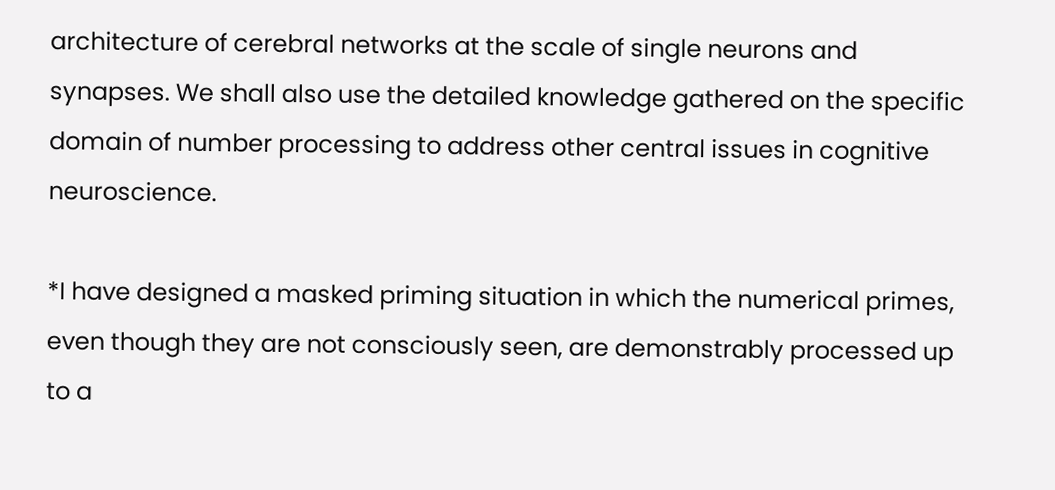architecture of cerebral networks at the scale of single neurons and synapses. We shall also use the detailed knowledge gathered on the specific domain of number processing to address other central issues in cognitive neuroscience.

*I have designed a masked priming situation in which the numerical primes, even though they are not consciously seen, are demonstrably processed up to a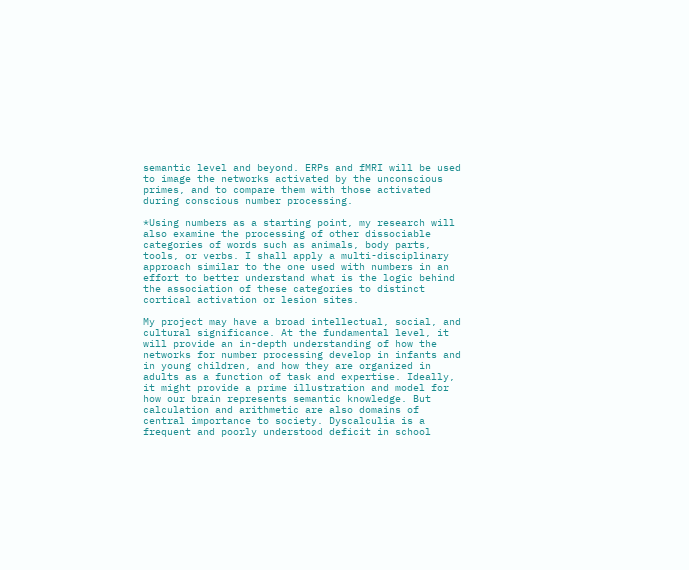semantic level and beyond. ERPs and fMRI will be used to image the networks activated by the unconscious primes, and to compare them with those activated during conscious number processing.

*Using numbers as a starting point, my research will also examine the processing of other dissociable categories of words such as animals, body parts, tools, or verbs. I shall apply a multi-disciplinary approach similar to the one used with numbers in an effort to better understand what is the logic behind the association of these categories to distinct cortical activation or lesion sites.

My project may have a broad intellectual, social, and cultural significance. At the fundamental level, it will provide an in-depth understanding of how the networks for number processing develop in infants and in young children, and how they are organized in adults as a function of task and expertise. Ideally, it might provide a prime illustration and model for how our brain represents semantic knowledge. But calculation and arithmetic are also domains of central importance to society. Dyscalculia is a frequent and poorly understood deficit in school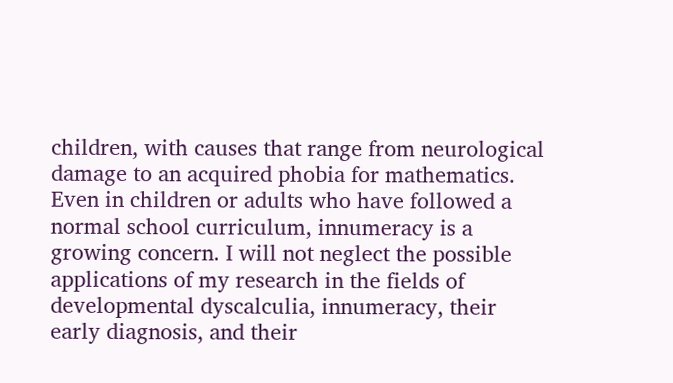children, with causes that range from neurological damage to an acquired phobia for mathematics. Even in children or adults who have followed a normal school curriculum, innumeracy is a growing concern. I will not neglect the possible applications of my research in the fields of developmental dyscalculia, innumeracy, their early diagnosis, and their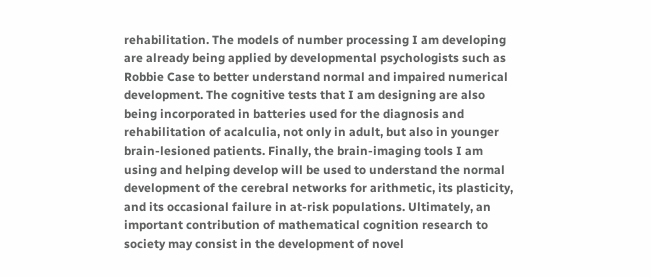rehabilitation. The models of number processing I am developing are already being applied by developmental psychologists such as Robbie Case to better understand normal and impaired numerical development. The cognitive tests that I am designing are also being incorporated in batteries used for the diagnosis and rehabilitation of acalculia, not only in adult, but also in younger brain-lesioned patients. Finally, the brain-imaging tools I am using and helping develop will be used to understand the normal development of the cerebral networks for arithmetic, its plasticity, and its occasional failure in at-risk populations. Ultimately, an important contribution of mathematical cognition research to society may consist in the development of novel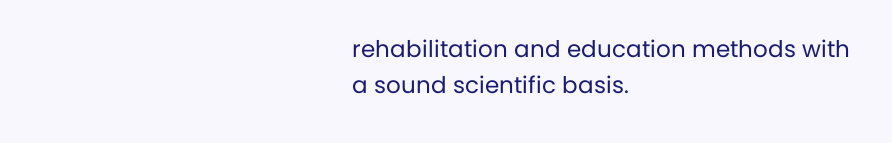rehabilitation and education methods with a sound scientific basis.